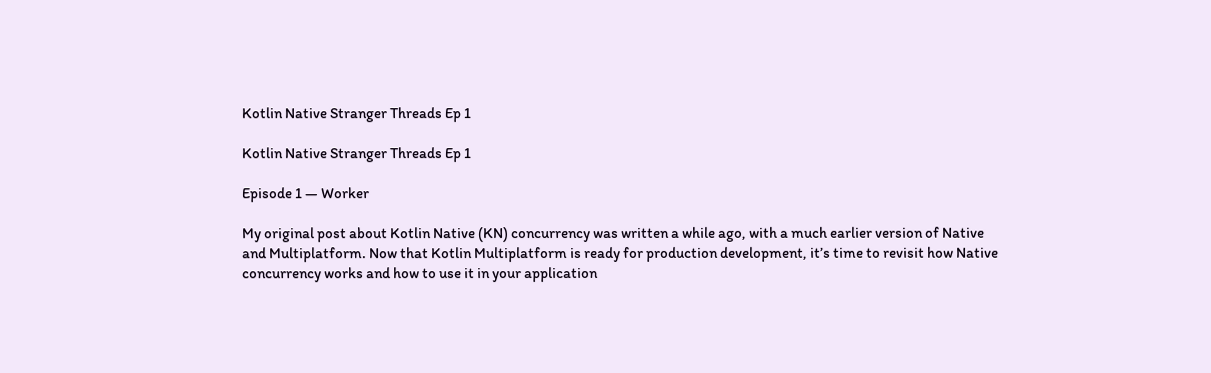Kotlin Native Stranger Threads Ep 1

Kotlin Native Stranger Threads Ep 1

Episode 1 — Worker

My original post about Kotlin Native (KN) concurrency was written a while ago, with a much earlier version of Native and Multiplatform. Now that Kotlin Multiplatform is ready for production development, it’s time to revisit how Native concurrency works and how to use it in your application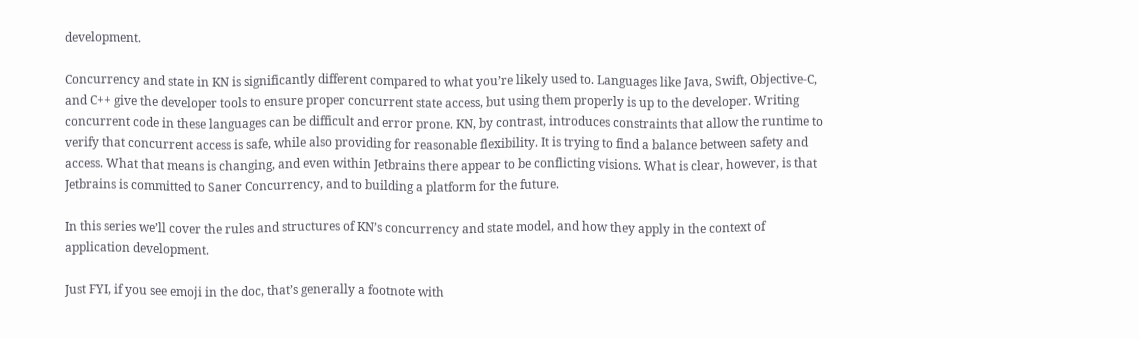development.

Concurrency and state in KN is significantly different compared to what you’re likely used to. Languages like Java, Swift, Objective-C, and C++ give the developer tools to ensure proper concurrent state access, but using them properly is up to the developer. Writing concurrent code in these languages can be difficult and error prone. KN, by contrast, introduces constraints that allow the runtime to verify that concurrent access is safe, while also providing for reasonable flexibility. It is trying to find a balance between safety and access. What that means is changing, and even within Jetbrains there appear to be conflicting visions. What is clear, however, is that Jetbrains is committed to Saner Concurrency, and to building a platform for the future.

In this series we’ll cover the rules and structures of KN’s concurrency and state model, and how they apply in the context of application development.

Just FYI, if you see emoji in the doc, that’s generally a footnote with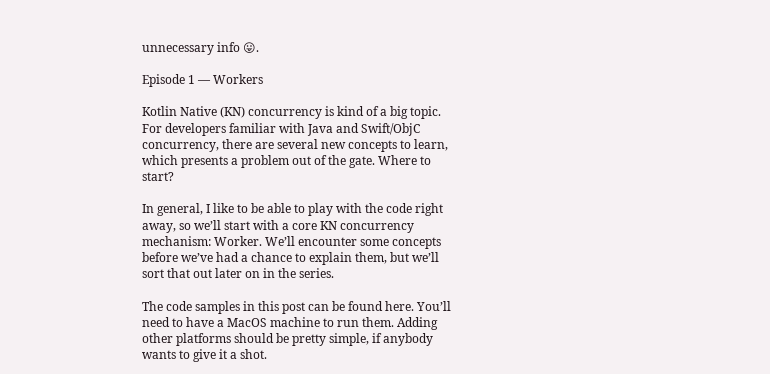unnecessary info 😛.

Episode 1 — Workers

Kotlin Native (KN) concurrency is kind of a big topic. For developers familiar with Java and Swift/ObjC concurrency, there are several new concepts to learn, which presents a problem out of the gate. Where to start?

In general, I like to be able to play with the code right away, so we’ll start with a core KN concurrency mechanism: Worker. We’ll encounter some concepts before we’ve had a chance to explain them, but we’ll sort that out later on in the series.

The code samples in this post can be found here. You’ll need to have a MacOS machine to run them. Adding other platforms should be pretty simple, if anybody wants to give it a shot.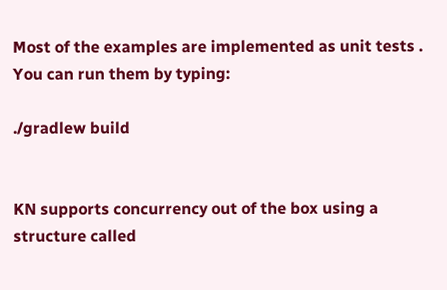Most of the examples are implemented as unit tests . You can run them by typing:

./gradlew build


KN supports concurrency out of the box using a structure called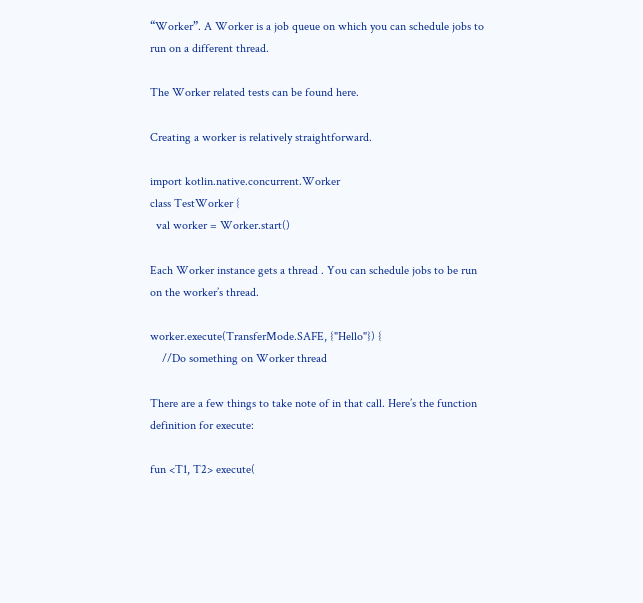“Worker”. A Worker is a job queue on which you can schedule jobs to run on a different thread.

The Worker related tests can be found here.

Creating a worker is relatively straightforward.

import kotlin.native.concurrent.Worker
class TestWorker {
  val worker = Worker.start()

Each Worker instance gets a thread . You can schedule jobs to be run on the worker’s thread.

worker.execute(TransferMode.SAFE, {"Hello"}) {
    //Do something on Worker thread

There are a few things to take note of in that call. Here’s the function definition for execute:

fun <T1, T2> execute(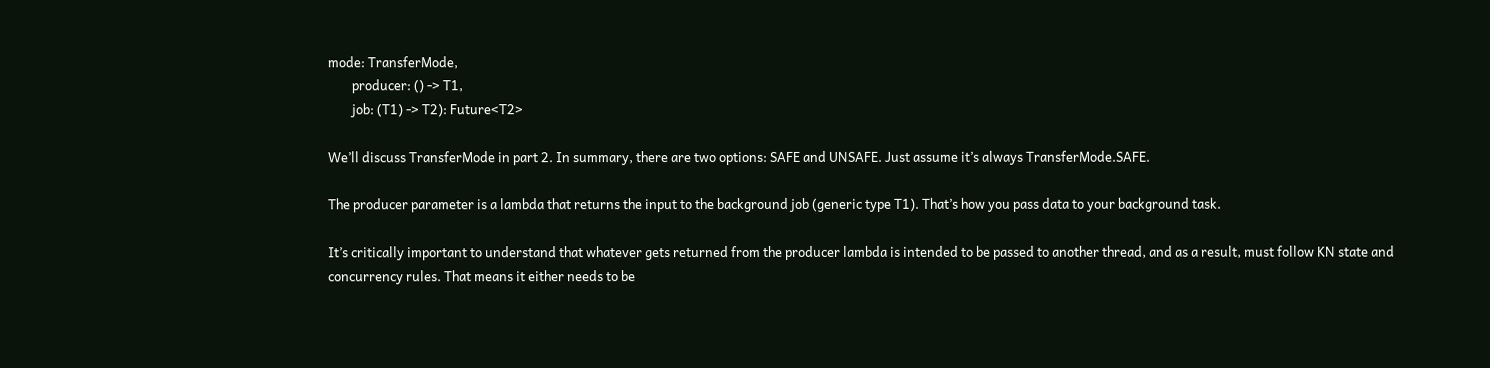mode: TransferMode,
        producer: () -> T1,
        job: (T1) -> T2): Future<T2>

We’ll discuss TransferMode in part 2. In summary, there are two options: SAFE and UNSAFE. Just assume it’s always TransferMode.SAFE.

The producer parameter is a lambda that returns the input to the background job (generic type T1). That’s how you pass data to your background task.

It’s critically important to understand that whatever gets returned from the producer lambda is intended to be passed to another thread, and as a result, must follow KN state and concurrency rules. That means it either needs to be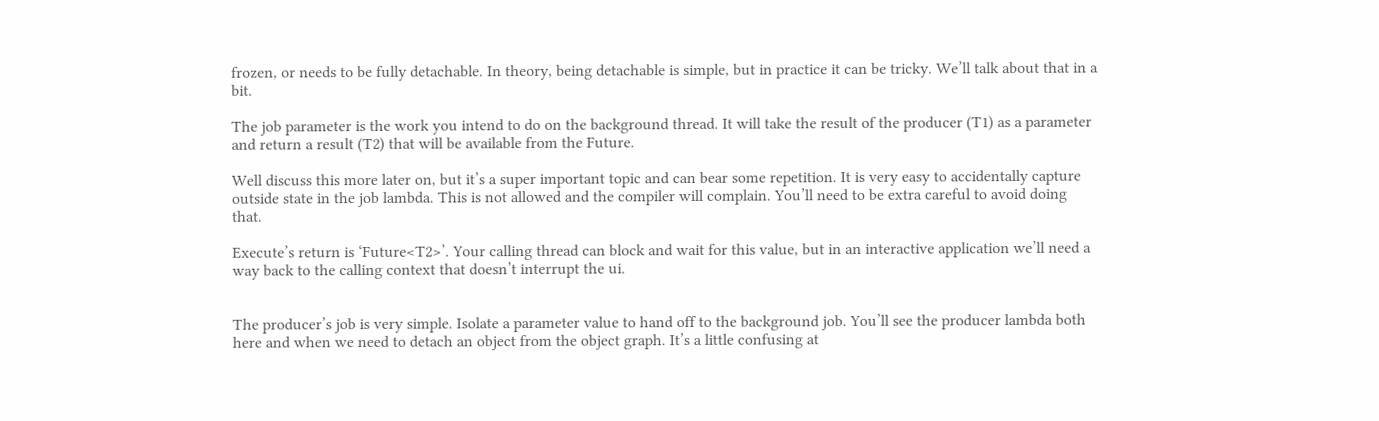frozen, or needs to be fully detachable. In theory, being detachable is simple, but in practice it can be tricky. We’ll talk about that in a bit.

The job parameter is the work you intend to do on the background thread. It will take the result of the producer (T1) as a parameter and return a result (T2) that will be available from the Future.

Well discuss this more later on, but it’s a super important topic and can bear some repetition. It is very easy to accidentally capture outside state in the job lambda. This is not allowed and the compiler will complain. You’ll need to be extra careful to avoid doing that.

Execute’s return is ‘Future<T2>’. Your calling thread can block and wait for this value, but in an interactive application we’ll need a way back to the calling context that doesn’t interrupt the ui.


The producer’s job is very simple. Isolate a parameter value to hand off to the background job. You’ll see the producer lambda both here and when we need to detach an object from the object graph. It’s a little confusing at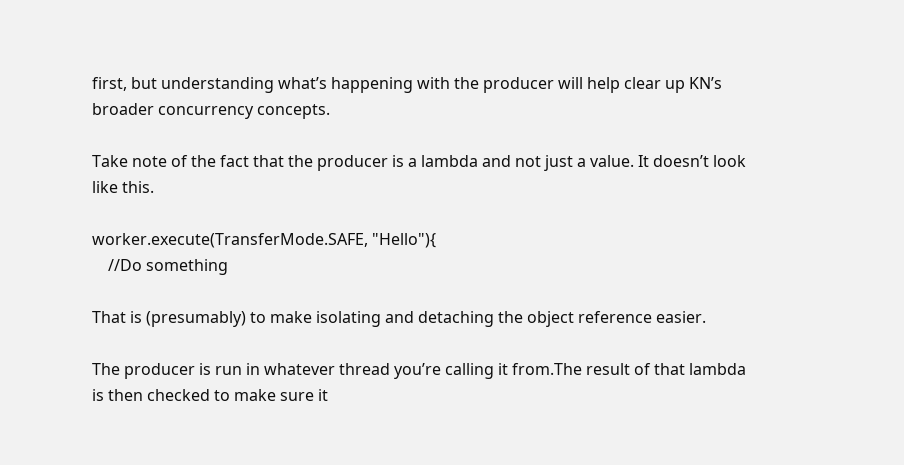first, but understanding what’s happening with the producer will help clear up KN’s broader concurrency concepts.

Take note of the fact that the producer is a lambda and not just a value. It doesn’t look like this.

worker.execute(TransferMode.SAFE, "Hello"){
    //Do something

That is (presumably) to make isolating and detaching the object reference easier.

The producer is run in whatever thread you’re calling it from.The result of that lambda is then checked to make sure it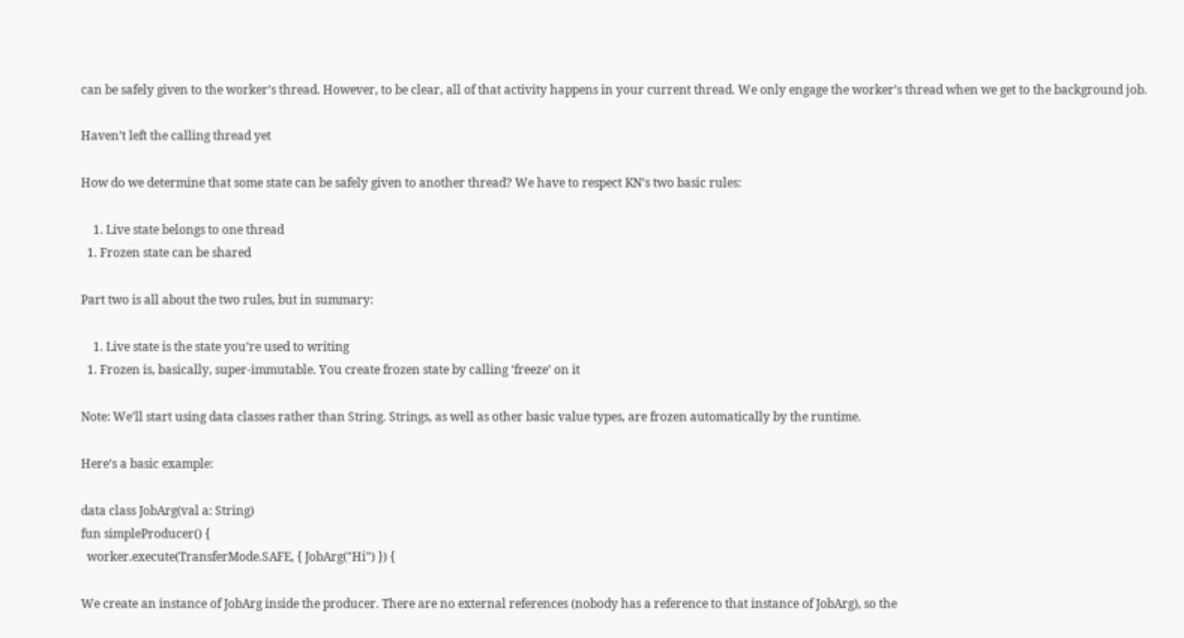can be safely given to the worker’s thread. However, to be clear, all of that activity happens in your current thread. We only engage the worker’s thread when we get to the background job.

Haven’t left the calling thread yet

How do we determine that some state can be safely given to another thread? We have to respect KN’s two basic rules:

    1. Live state belongs to one thread
  1. Frozen state can be shared

Part two is all about the two rules, but in summary:

    1. Live state is the state you’re used to writing
  1. Frozen is, basically, super-immutable. You create frozen state by calling ‘freeze’ on it

Note: We’ll start using data classes rather than String. Strings, as well as other basic value types, are frozen automatically by the runtime.

Here’s a basic example:

data class JobArg(val a: String)
fun simpleProducer() {
  worker.execute(TransferMode.SAFE, { JobArg("Hi") }) {

We create an instance of JobArg inside the producer. There are no external references (nobody has a reference to that instance of JobArg), so the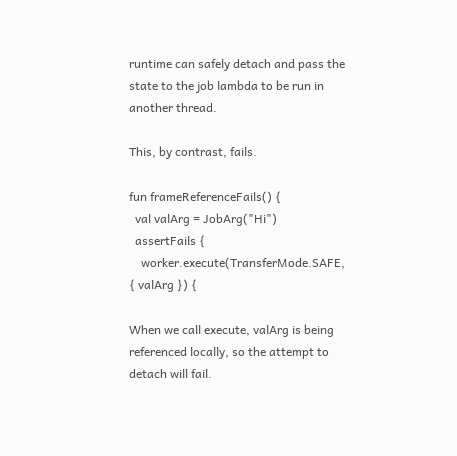runtime can safely detach and pass the state to the job lambda to be run in another thread.

This, by contrast, fails.

fun frameReferenceFails() {
  val valArg = JobArg("Hi")
  assertFails {
    worker.execute(TransferMode.SAFE, { valArg }) {

When we call execute, valArg is being referenced locally, so the attempt to detach will fail.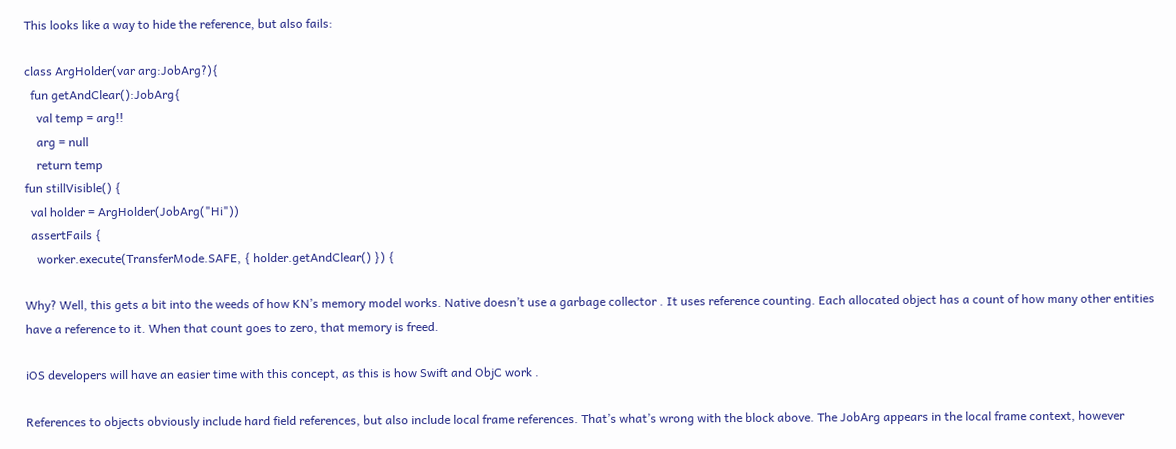This looks like a way to hide the reference, but also fails:

class ArgHolder(var arg:JobArg?){
  fun getAndClear():JobArg{
    val temp = arg!!
    arg = null
    return temp
fun stillVisible() {
  val holder = ArgHolder(JobArg("Hi"))
  assertFails {
    worker.execute(TransferMode.SAFE, { holder.getAndClear() }) {

Why? Well, this gets a bit into the weeds of how KN’s memory model works. Native doesn’t use a garbage collector . It uses reference counting. Each allocated object has a count of how many other entities have a reference to it. When that count goes to zero, that memory is freed.

iOS developers will have an easier time with this concept, as this is how Swift and ObjC work .

References to objects obviously include hard field references, but also include local frame references. That’s what’s wrong with the block above. The JobArg appears in the local frame context, however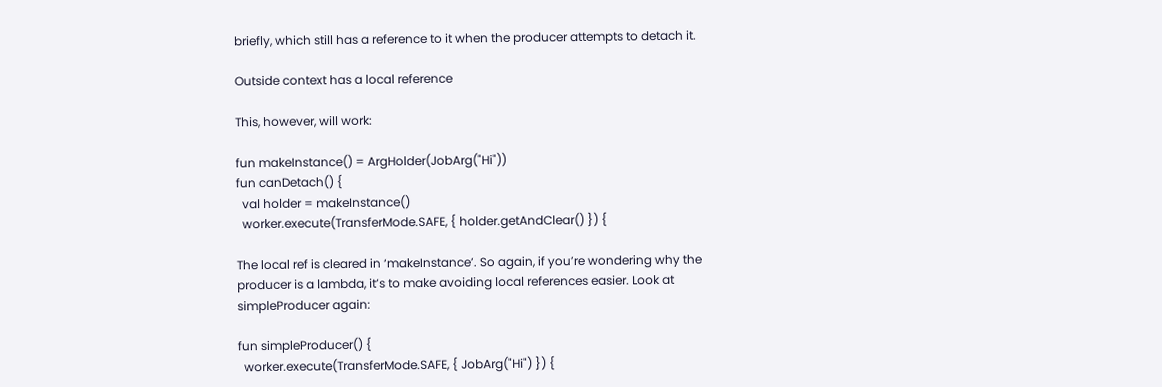briefly, which still has a reference to it when the producer attempts to detach it.

Outside context has a local reference

This, however, will work:

fun makeInstance() = ArgHolder(JobArg("Hi"))
fun canDetach() {
  val holder = makeInstance()
  worker.execute(TransferMode.SAFE, { holder.getAndClear() }) {

The local ref is cleared in ‘makeInstance’. So again, if you’re wondering why the producer is a lambda, it’s to make avoiding local references easier. Look at simpleProducer again:

fun simpleProducer() {
  worker.execute(TransferMode.SAFE, { JobArg("Hi") }) {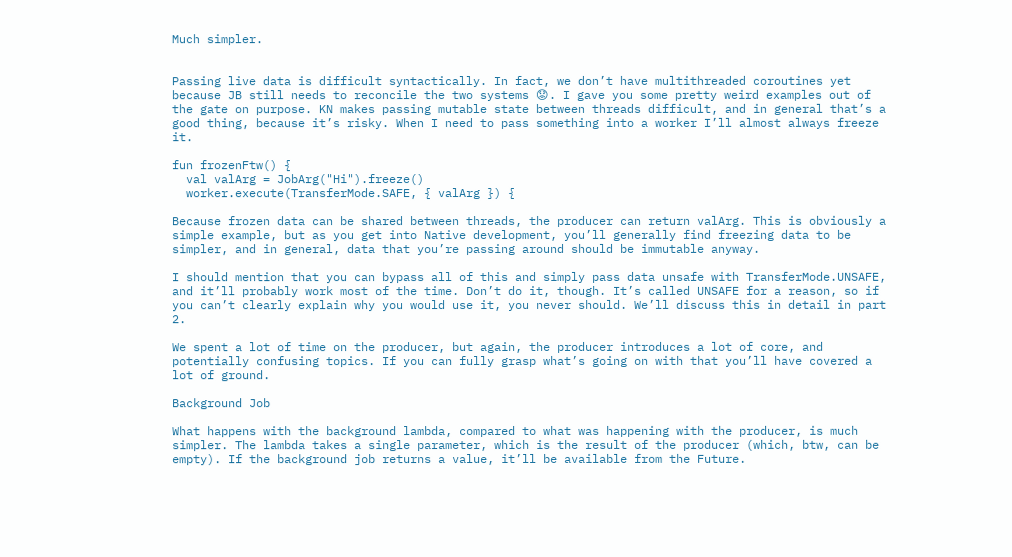Much simpler.


Passing live data is difficult syntactically. In fact, we don’t have multithreaded coroutines yet because JB still needs to reconcile the two systems 😟. I gave you some pretty weird examples out of the gate on purpose. KN makes passing mutable state between threads difficult, and in general that’s a good thing, because it’s risky. When I need to pass something into a worker I’ll almost always freeze it.

fun frozenFtw() {
  val valArg = JobArg("Hi").freeze()
  worker.execute(TransferMode.SAFE, { valArg }) {

Because frozen data can be shared between threads, the producer can return valArg. This is obviously a simple example, but as you get into Native development, you’ll generally find freezing data to be simpler, and in general, data that you’re passing around should be immutable anyway.

I should mention that you can bypass all of this and simply pass data unsafe with TransferMode.UNSAFE, and it’ll probably work most of the time. Don’t do it, though. It’s called UNSAFE for a reason, so if you can’t clearly explain why you would use it, you never should. We’ll discuss this in detail in part 2.

We spent a lot of time on the producer, but again, the producer introduces a lot of core, and potentially confusing topics. If you can fully grasp what’s going on with that you’ll have covered a lot of ground.

Background Job

What happens with the background lambda, compared to what was happening with the producer, is much simpler. The lambda takes a single parameter, which is the result of the producer (which, btw, can be empty). If the background job returns a value, it’ll be available from the Future.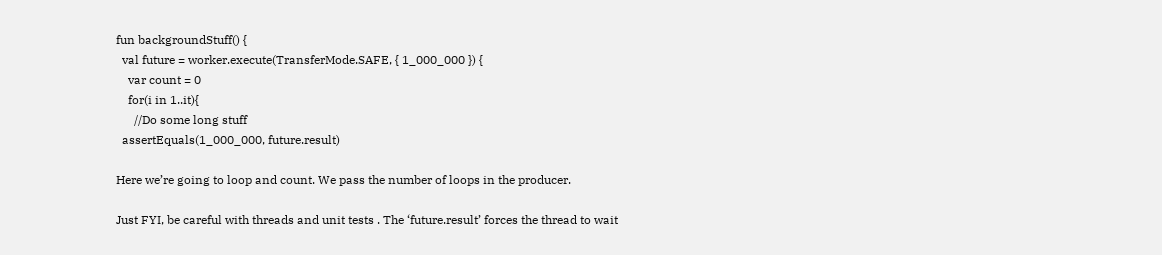fun backgroundStuff() {
  val future = worker.execute(TransferMode.SAFE, { 1_000_000 }) {
    var count = 0
    for(i in 1..it){
      //Do some long stuff
  assertEquals(1_000_000, future.result)

Here we’re going to loop and count. We pass the number of loops in the producer.

Just FYI, be careful with threads and unit tests . The ‘future.result’ forces the thread to wait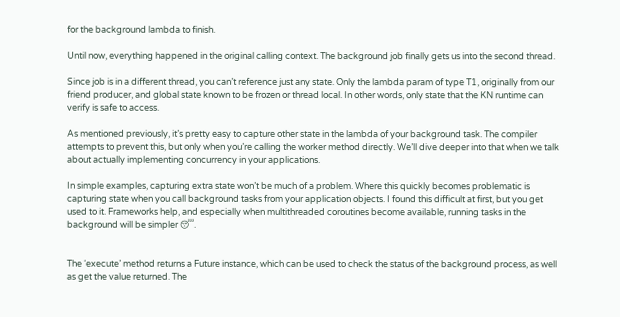for the background lambda to finish.

Until now, everything happened in the original calling context. The background job finally gets us into the second thread.

Since job is in a different thread, you can’t reference just any state. Only the lambda param of type T1, originally from our friend producer, and global state known to be frozen or thread local. In other words, only state that the KN runtime can verify is safe to access.

As mentioned previously, it’s pretty easy to capture other state in the lambda of your background task. The compiler attempts to prevent this, but only when you’re calling the worker method directly. We’ll dive deeper into that when we talk about actually implementing concurrency in your applications.

In simple examples, capturing extra state won’t be much of a problem. Where this quickly becomes problematic is capturing state when you call background tasks from your application objects. I found this difficult at first, but you get used to it. Frameworks help, and especially when multithreaded coroutines become available, running tasks in the background will be simpler 😴.


The ‘execute’ method returns a Future instance, which can be used to check the status of the background process, as well as get the value returned. The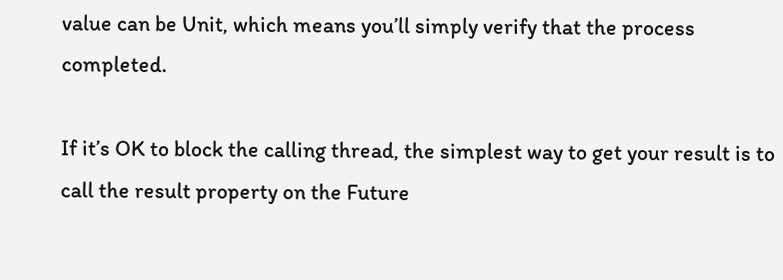value can be Unit, which means you’ll simply verify that the process completed.

If it’s OK to block the calling thread, the simplest way to get your result is to call the result property on the Future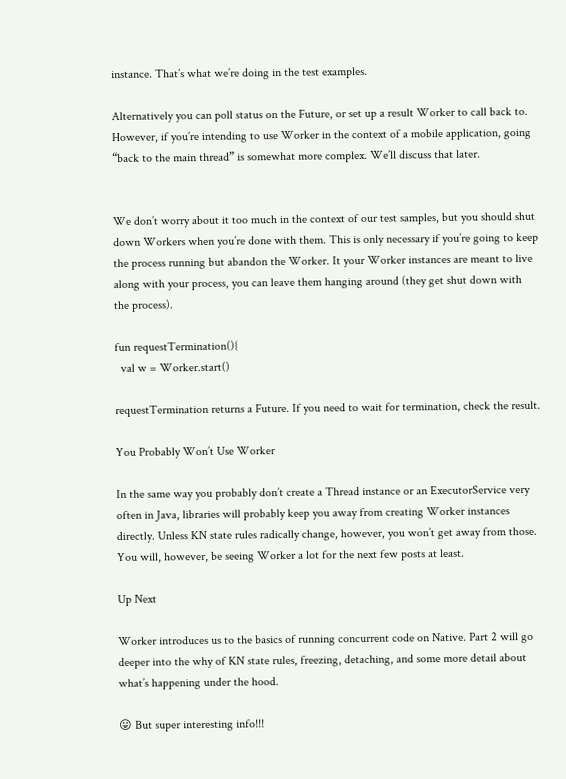instance. That’s what we’re doing in the test examples.

Alternatively you can poll status on the Future, or set up a result Worker to call back to. However, if you’re intending to use Worker in the context of a mobile application, going “back to the main thread” is somewhat more complex. We’ll discuss that later.


We don’t worry about it too much in the context of our test samples, but you should shut down Workers when you’re done with them. This is only necessary if you’re going to keep the process running but abandon the Worker. It your Worker instances are meant to live along with your process, you can leave them hanging around (they get shut down with the process).

fun requestTermination(){
  val w = Worker.start()

requestTermination returns a Future. If you need to wait for termination, check the result.

You Probably Won’t Use Worker

In the same way you probably don’t create a Thread instance or an ExecutorService very often in Java, libraries will probably keep you away from creating Worker instances directly. Unless KN state rules radically change, however, you won’t get away from those. You will, however, be seeing Worker a lot for the next few posts at least.

Up Next

Worker introduces us to the basics of running concurrent code on Native. Part 2 will go deeper into the why of KN state rules, freezing, detaching, and some more detail about what’s happening under the hood.

😛 But super interesting info!!!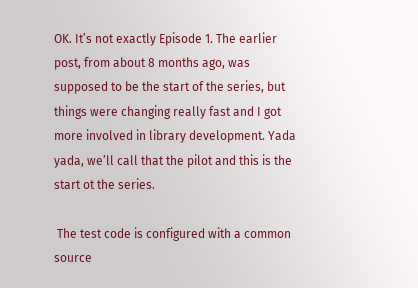OK. It’s not exactly Episode 1. The earlier post, from about 8 months ago, was supposed to be the start of the series, but things were changing really fast and I got more involved in library development. Yada yada, we’ll call that the pilot and this is the start ot the series.

 The test code is configured with a common source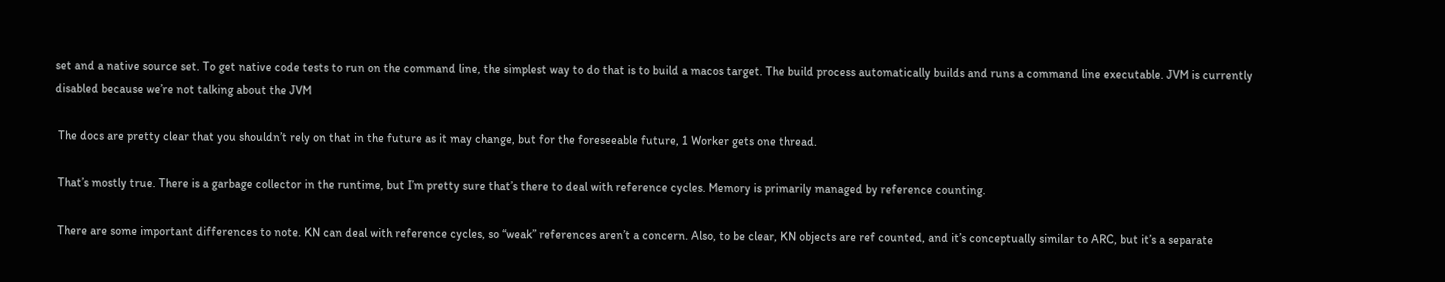set and a native source set. To get native code tests to run on the command line, the simplest way to do that is to build a macos target. The build process automatically builds and runs a command line executable. JVM is currently disabled because we’re not talking about the JVM

 The docs are pretty clear that you shouldn’t rely on that in the future as it may change, but for the foreseeable future, 1 Worker gets one thread.

 That’s mostly true. There is a garbage collector in the runtime, but I’m pretty sure that’s there to deal with reference cycles. Memory is primarily managed by reference counting.

 There are some important differences to note. KN can deal with reference cycles, so “weak” references aren’t a concern. Also, to be clear, KN objects are ref counted, and it’s conceptually similar to ARC, but it’s a separate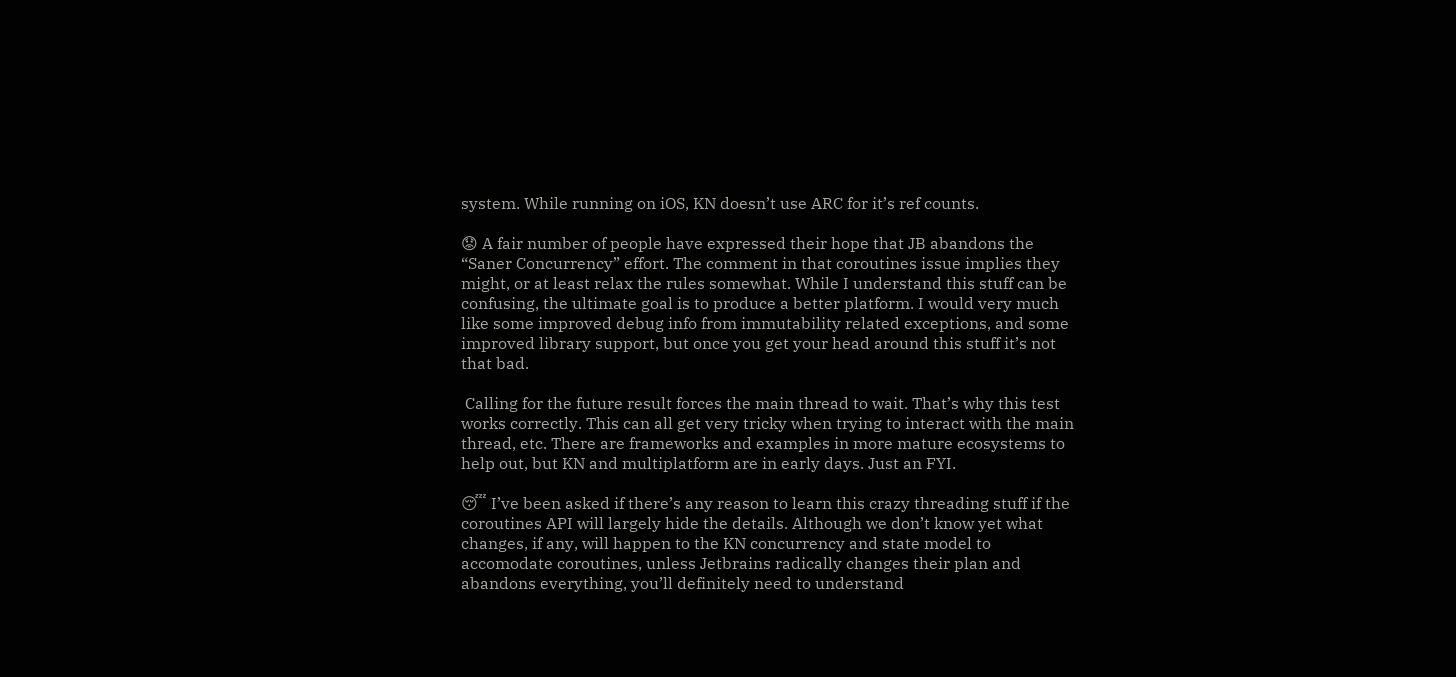system. While running on iOS, KN doesn’t use ARC for it’s ref counts.

😟 A fair number of people have expressed their hope that JB abandons the “Saner Concurrency” effort. The comment in that coroutines issue implies they might, or at least relax the rules somewhat. While I understand this stuff can be confusing, the ultimate goal is to produce a better platform. I would very much like some improved debug info from immutability related exceptions, and some improved library support, but once you get your head around this stuff it’s not that bad.

 Calling for the future result forces the main thread to wait. That’s why this test works correctly. This can all get very tricky when trying to interact with the main thread, etc. There are frameworks and examples in more mature ecosystems to help out, but KN and multiplatform are in early days. Just an FYI.

😴 I’ve been asked if there’s any reason to learn this crazy threading stuff if the coroutines API will largely hide the details. Although we don’t know yet what changes, if any, will happen to the KN concurrency and state model to accomodate coroutines, unless Jetbrains radically changes their plan and abandons everything, you’ll definitely need to understand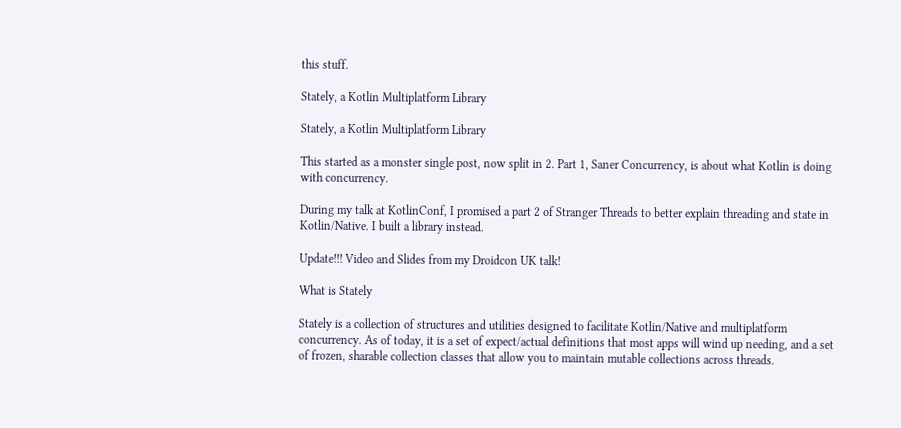this stuff.

Stately, a Kotlin Multiplatform Library

Stately, a Kotlin Multiplatform Library

This started as a monster single post, now split in 2. Part 1, Saner Concurrency, is about what Kotlin is doing with concurrency.

During my talk at KotlinConf, I promised a part 2 of Stranger Threads to better explain threading and state in Kotlin/Native. I built a library instead.

Update!!! Video and Slides from my Droidcon UK talk!

What is Stately

Stately is a collection of structures and utilities designed to facilitate Kotlin/Native and multiplatform concurrency. As of today, it is a set of expect/actual definitions that most apps will wind up needing, and a set of frozen, sharable collection classes that allow you to maintain mutable collections across threads.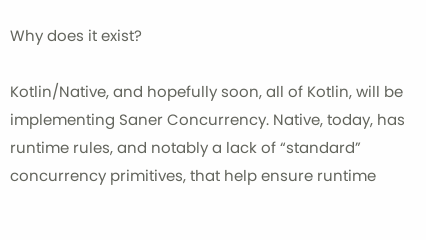Why does it exist?

Kotlin/Native, and hopefully soon, all of Kotlin, will be implementing Saner Concurrency. Native, today, has runtime rules, and notably a lack of “standard” concurrency primitives, that help ensure runtime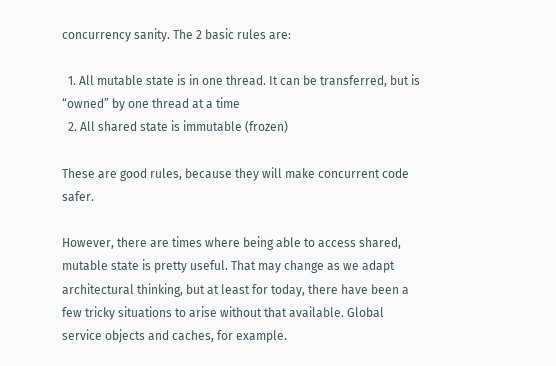concurrency sanity. The 2 basic rules are:

  1. All mutable state is in one thread. It can be transferred, but is “owned” by one thread at a time
  2. All shared state is immutable (frozen)

These are good rules, because they will make concurrent code safer.

However, there are times where being able to access shared, mutable state is pretty useful. That may change as we adapt architectural thinking, but at least for today, there have been a few tricky situations to arise without that available. Global service objects and caches, for example.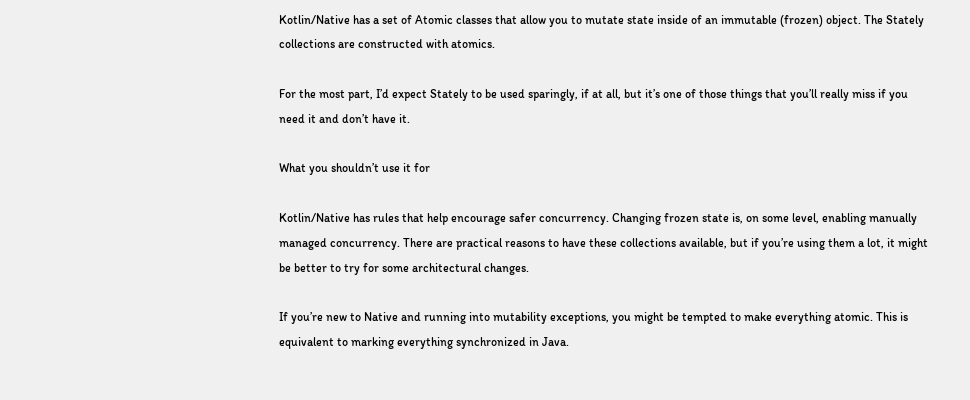Kotlin/Native has a set of Atomic classes that allow you to mutate state inside of an immutable (frozen) object. The Stately collections are constructed with atomics.

For the most part, I’d expect Stately to be used sparingly, if at all, but it’s one of those things that you’ll really miss if you need it and don’t have it.

What you shouldn’t use it for

Kotlin/Native has rules that help encourage safer concurrency. Changing frozen state is, on some level, enabling manually managed concurrency. There are practical reasons to have these collections available, but if you’re using them a lot, it might be better to try for some architectural changes.

If you’re new to Native and running into mutability exceptions, you might be tempted to make everything atomic. This is equivalent to marking everything synchronized in Java.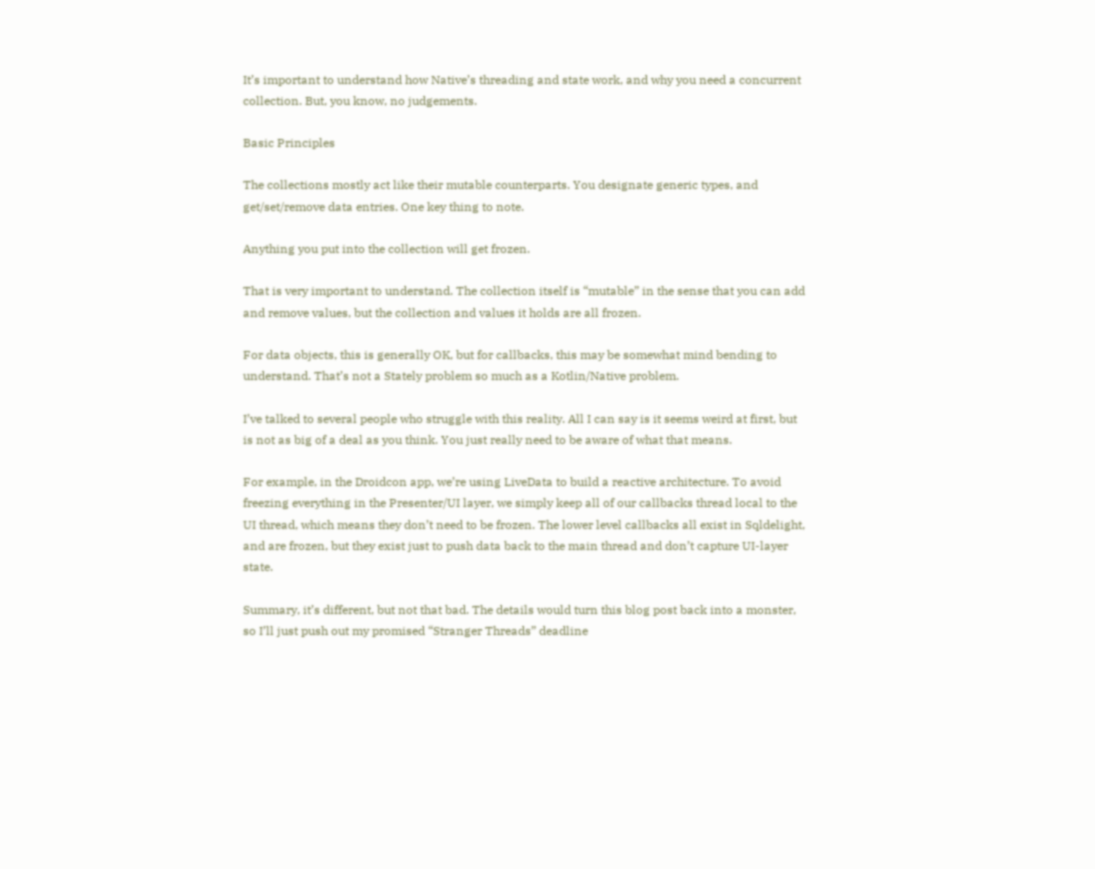It’s important to understand how Native’s threading and state work, and why you need a concurrent collection. But, you know, no judgements.

Basic Principles

The collections mostly act like their mutable counterparts. You designate generic types, and get/set/remove data entries. One key thing to note.

Anything you put into the collection will get frozen.

That is very important to understand. The collection itself is “mutable” in the sense that you can add and remove values, but the collection and values it holds are all frozen.

For data objects, this is generally OK, but for callbacks, this may be somewhat mind bending to understand. That’s not a Stately problem so much as a Kotlin/Native problem.

I’ve talked to several people who struggle with this reality. All I can say is it seems weird at first, but is not as big of a deal as you think. You just really need to be aware of what that means.

For example, in the Droidcon app, we’re using LiveData to build a reactive architecture. To avoid freezing everything in the Presenter/UI layer, we simply keep all of our callbacks thread local to the UI thread, which means they don’t need to be frozen. The lower level callbacks all exist in Sqldelight, and are frozen, but they exist just to push data back to the main thread and don’t capture UI-layer state.

Summary, it’s different, but not that bad. The details would turn this blog post back into a monster, so I’ll just push out my promised “Stranger Threads” deadline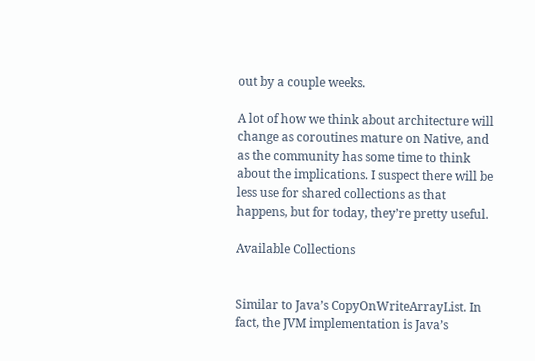out by a couple weeks.

A lot of how we think about architecture will change as coroutines mature on Native, and as the community has some time to think about the implications. I suspect there will be less use for shared collections as that happens, but for today, they’re pretty useful.

Available Collections


Similar to Java’s CopyOnWriteArrayList. In fact, the JVM implementation is Java’s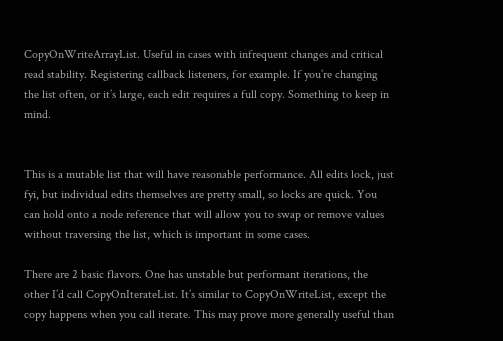CopyOnWriteArrayList. Useful in cases with infrequent changes and critical read stability. Registering callback listeners, for example. If you’re changing the list often, or it’s large, each edit requires a full copy. Something to keep in mind.


This is a mutable list that will have reasonable performance. All edits lock, just fyi, but individual edits themselves are pretty small, so locks are quick. You can hold onto a node reference that will allow you to swap or remove values without traversing the list, which is important in some cases.

There are 2 basic flavors. One has unstable but performant iterations, the other I’d call CopyOnIterateList. It’s similar to CopyOnWriteList, except the copy happens when you call iterate. This may prove more generally useful than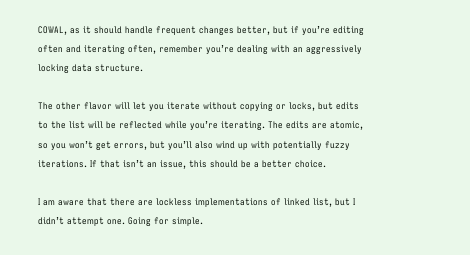COWAL, as it should handle frequent changes better, but if you’re editing often and iterating often, remember you’re dealing with an aggressively locking data structure.

The other flavor will let you iterate without copying or locks, but edits to the list will be reflected while you’re iterating. The edits are atomic, so you won’t get errors, but you’ll also wind up with potentially fuzzy iterations. If that isn’t an issue, this should be a better choice.

I am aware that there are lockless implementations of linked list, but I didn’t attempt one. Going for simple.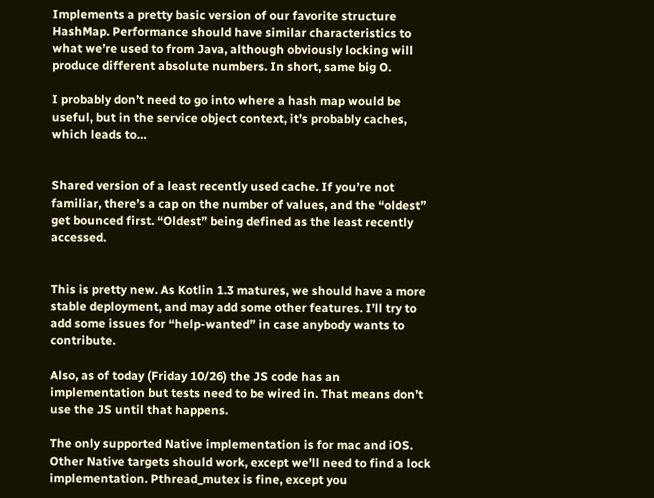Implements a pretty basic version of our favorite structure HashMap. Performance should have similar characteristics to what we’re used to from Java, although obviously locking will produce different absolute numbers. In short, same big O.

I probably don’t need to go into where a hash map would be useful, but in the service object context, it’s probably caches, which leads to…


Shared version of a least recently used cache. If you’re not familiar, there’s a cap on the number of values, and the “oldest” get bounced first. “Oldest” being defined as the least recently accessed.


This is pretty new. As Kotlin 1.3 matures, we should have a more stable deployment, and may add some other features. I’ll try to add some issues for “help-wanted” in case anybody wants to contribute.

Also, as of today (Friday 10/26) the JS code has an implementation but tests need to be wired in. That means don’t use the JS until that happens.

The only supported Native implementation is for mac and iOS. Other Native targets should work, except we’ll need to find a lock implementation. Pthread_mutex is fine, except you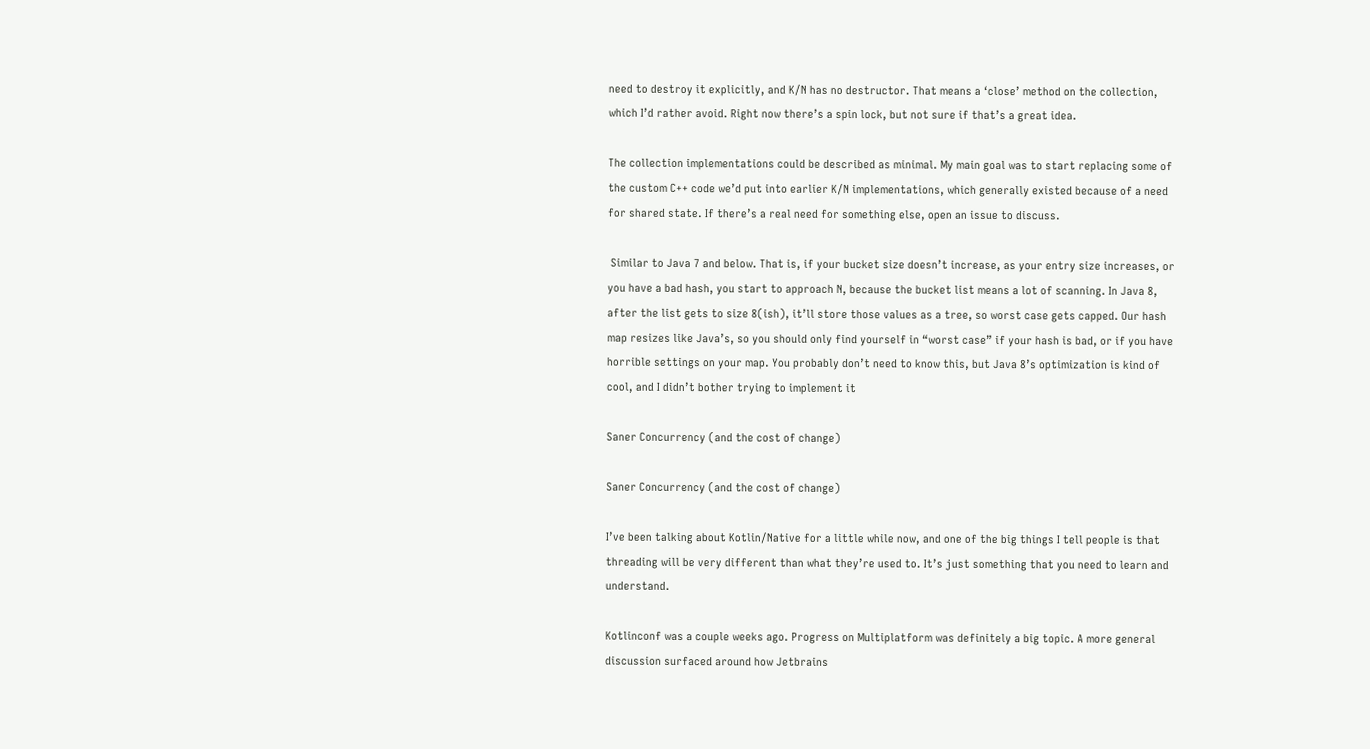need to destroy it explicitly, and K/N has no destructor. That means a ‘close’ method on the collection, which I’d rather avoid. Right now there’s a spin lock, but not sure if that’s a great idea.

The collection implementations could be described as minimal. My main goal was to start replacing some of the custom C++ code we’d put into earlier K/N implementations, which generally existed because of a need for shared state. If there’s a real need for something else, open an issue to discuss.

 Similar to Java 7 and below. That is, if your bucket size doesn’t increase, as your entry size increases, or you have a bad hash, you start to approach N, because the bucket list means a lot of scanning. In Java 8, after the list gets to size 8(ish), it’ll store those values as a tree, so worst case gets capped. Our hash map resizes like Java’s, so you should only find yourself in “worst case” if your hash is bad, or if you have horrible settings on your map. You probably don’t need to know this, but Java 8’s optimization is kind of cool, and I didn’t bother trying to implement it

Saner Concurrency (and the cost of change)

Saner Concurrency (and the cost of change)

I’ve been talking about Kotlin/Native for a little while now, and one of the big things I tell people is that threading will be very different than what they’re used to. It’s just something that you need to learn and understand.

Kotlinconf was a couple weeks ago. Progress on Multiplatform was definitely a big topic. A more general discussion surfaced around how Jetbrains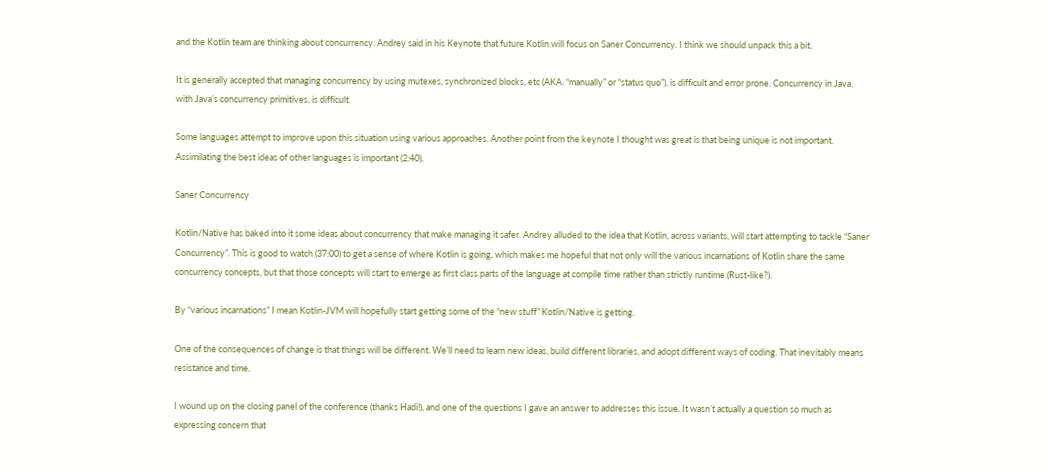and the Kotlin team are thinking about concurrency. Andrey said in his Keynote that future Kotlin will focus on Saner Concurrency. I think we should unpack this a bit.

It is generally accepted that managing concurrency by using mutexes, synchronized blocks, etc (AKA. “manually” or “status quo”), is difficult and error prone. Concurrency in Java, with Java’s concurrency primitives, is difficult.

Some languages attempt to improve upon this situation using various approaches. Another point from the keynote I thought was great is that being unique is not important. Assimilating the best ideas of other languages is important (2:40).

Saner Concurrency

Kotlin/Native has baked into it some ideas about concurrency that make managing it safer. Andrey alluded to the idea that Kotlin, across variants, will start attempting to tackle “Saner Concurrency”. This is good to watch (37:00) to get a sense of where Kotlin is going, which makes me hopeful that not only will the various incarnations of Kotlin share the same concurrency concepts, but that those concepts will start to emerge as first class parts of the language at compile time rather than strictly runtime (Rust-like?).

By “various incarnations” I mean Kotlin-JVM will hopefully start getting some of the “new stuff” Kotlin/Native is getting.

One of the consequences of change is that things will be different. We’ll need to learn new ideas, build different libraries, and adopt different ways of coding. That inevitably means resistance and time.

I wound up on the closing panel of the conference (thanks Hadi!), and one of the questions I gave an answer to addresses this issue. It wasn’t actually a question so much as expressing concern that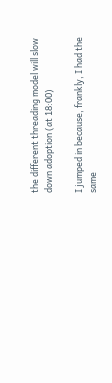the different threading model will slow down adoption (at 18:00)

I jumped in because, frankly, I had the same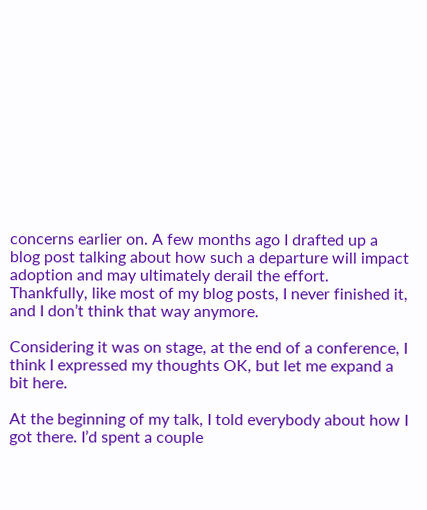concerns earlier on. A few months ago I drafted up a blog post talking about how such a departure will impact adoption and may ultimately derail the effort. Thankfully, like most of my blog posts, I never finished it, and I don’t think that way anymore.

Considering it was on stage, at the end of a conference, I think I expressed my thoughts OK, but let me expand a bit here.

At the beginning of my talk, I told everybody about how I got there. I’d spent a couple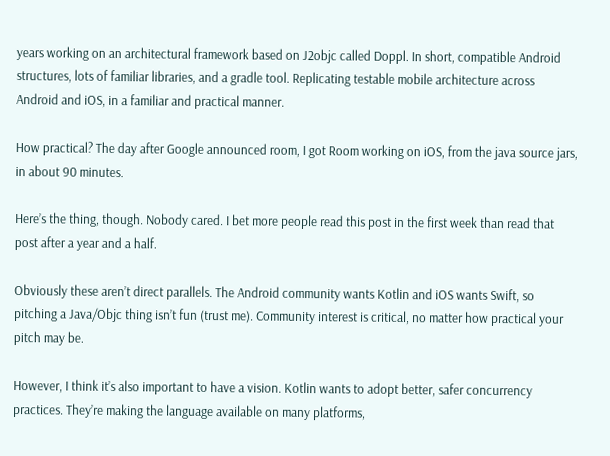years working on an architectural framework based on J2objc called Doppl. In short, compatible Android structures, lots of familiar libraries, and a gradle tool. Replicating testable mobile architecture across Android and iOS, in a familiar and practical manner.

How practical? The day after Google announced room, I got Room working on iOS, from the java source jars, in about 90 minutes.

Here’s the thing, though. Nobody cared. I bet more people read this post in the first week than read that post after a year and a half.

Obviously these aren’t direct parallels. The Android community wants Kotlin and iOS wants Swift, so pitching a Java/Objc thing isn’t fun (trust me). Community interest is critical, no matter how practical your pitch may be.

However, I think it’s also important to have a vision. Kotlin wants to adopt better, safer concurrency practices. They’re making the language available on many platforms,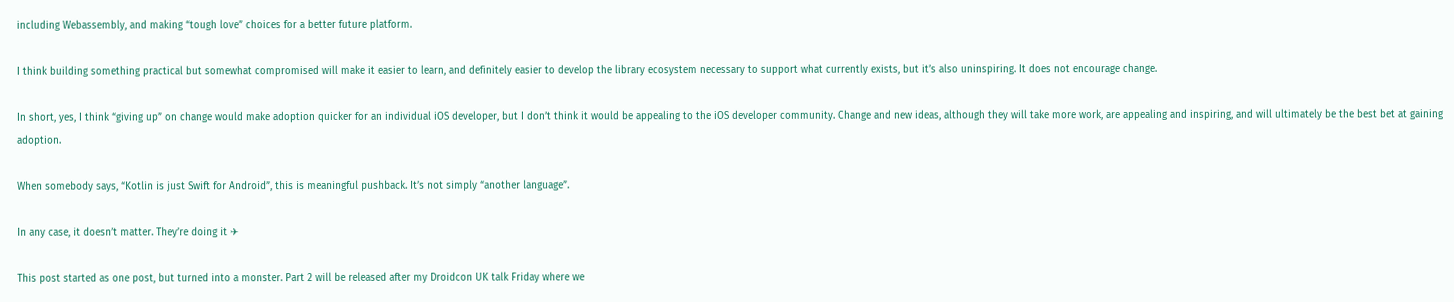including Webassembly, and making “tough love” choices for a better future platform.

I think building something practical but somewhat compromised will make it easier to learn, and definitely easier to develop the library ecosystem necessary to support what currently exists, but it’s also uninspiring. It does not encourage change.

In short, yes, I think “giving up” on change would make adoption quicker for an individual iOS developer, but I don’t think it would be appealing to the iOS developer community. Change and new ideas, although they will take more work, are appealing and inspiring, and will ultimately be the best bet at gaining adoption.

When somebody says, “Kotlin is just Swift for Android”, this is meaningful pushback. It’s not simply “another language”.

In any case, it doesn’t matter. They’re doing it ✈

This post started as one post, but turned into a monster. Part 2 will be released after my Droidcon UK talk Friday where we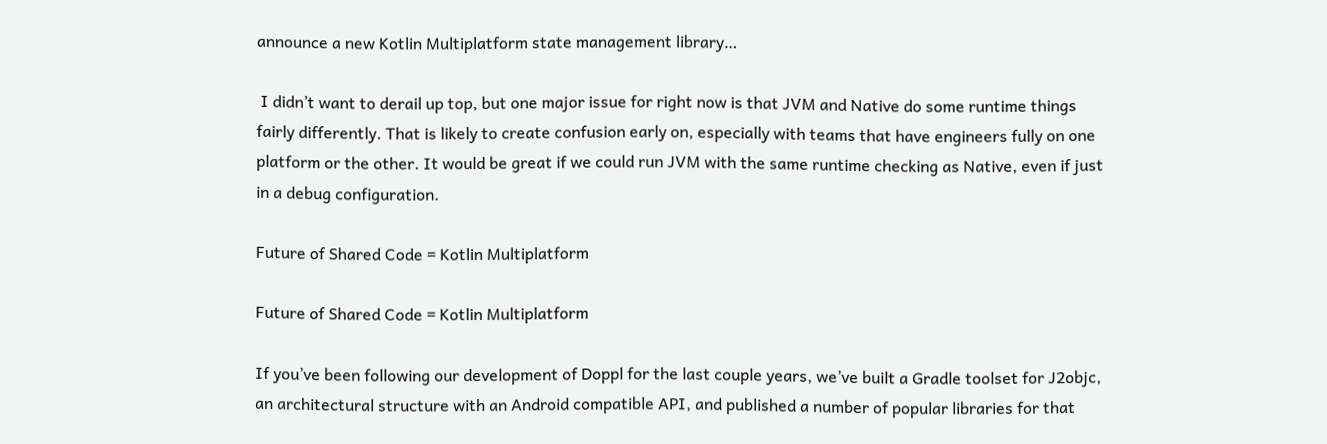announce a new Kotlin Multiplatform state management library…

 I didn’t want to derail up top, but one major issue for right now is that JVM and Native do some runtime things fairly differently. That is likely to create confusion early on, especially with teams that have engineers fully on one platform or the other. It would be great if we could run JVM with the same runtime checking as Native, even if just in a debug configuration.

Future of Shared Code = Kotlin Multiplatform

Future of Shared Code = Kotlin Multiplatform

If you’ve been following our development of Doppl for the last couple years, we’ve built a Gradle toolset for J2objc, an architectural structure with an Android compatible API, and published a number of popular libraries for that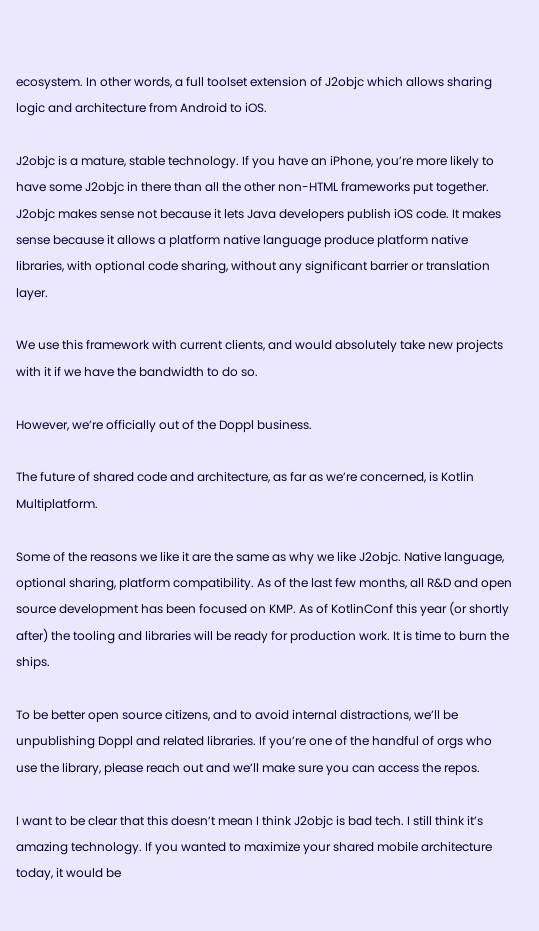ecosystem. In other words, a full toolset extension of J2objc which allows sharing logic and architecture from Android to iOS.

J2objc is a mature, stable technology. If you have an iPhone, you’re more likely to have some J2objc in there than all the other non-HTML frameworks put together. J2objc makes sense not because it lets Java developers publish iOS code. It makes sense because it allows a platform native language produce platform native libraries, with optional code sharing, without any significant barrier or translation layer.

We use this framework with current clients, and would absolutely take new projects with it if we have the bandwidth to do so.

However, we’re officially out of the Doppl business.

The future of shared code and architecture, as far as we’re concerned, is Kotlin Multiplatform.

Some of the reasons we like it are the same as why we like J2objc. Native language, optional sharing, platform compatibility. As of the last few months, all R&D and open source development has been focused on KMP. As of KotlinConf this year (or shortly after) the tooling and libraries will be ready for production work. It is time to burn the ships.

To be better open source citizens, and to avoid internal distractions, we’ll be unpublishing Doppl and related libraries. If you’re one of the handful of orgs who use the library, please reach out and we’ll make sure you can access the repos.

I want to be clear that this doesn’t mean I think J2objc is bad tech. I still think it’s amazing technology. If you wanted to maximize your shared mobile architecture today, it would be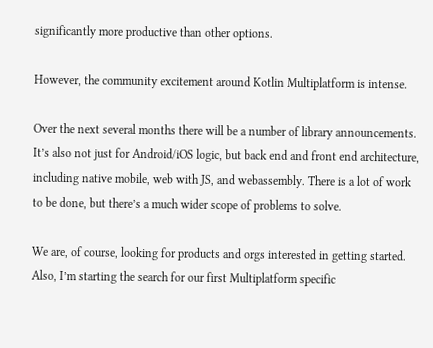significantly more productive than other options.

However, the community excitement around Kotlin Multiplatform is intense.

Over the next several months there will be a number of library announcements. It’s also not just for Android/iOS logic, but back end and front end architecture, including native mobile, web with JS, and webassembly. There is a lot of work to be done, but there’s a much wider scope of problems to solve.

We are, of course, looking for products and orgs interested in getting started. Also, I’m starting the search for our first Multiplatform specific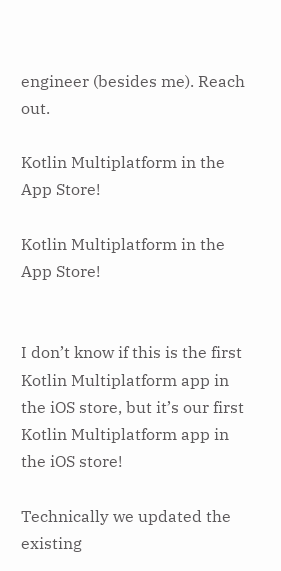engineer (besides me). Reach out.

Kotlin Multiplatform in the App Store!

Kotlin Multiplatform in the App Store!


I don’t know if this is the first Kotlin Multiplatform app in the iOS store, but it’s our first Kotlin Multiplatform app in the iOS store!

Technically we updated the existing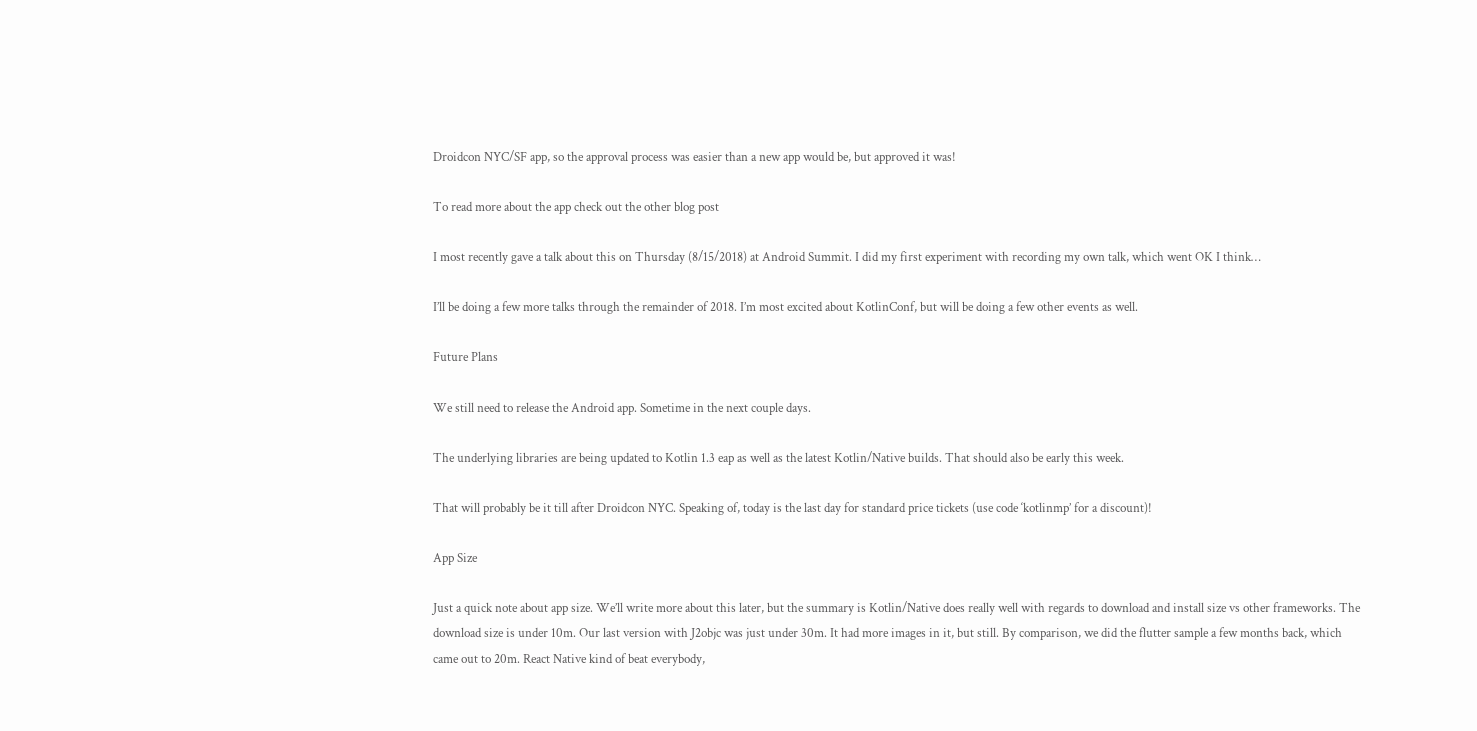Droidcon NYC/SF app, so the approval process was easier than a new app would be, but approved it was!

To read more about the app check out the other blog post

I most recently gave a talk about this on Thursday (8/15/2018) at Android Summit. I did my first experiment with recording my own talk, which went OK I think…

I’ll be doing a few more talks through the remainder of 2018. I’m most excited about KotlinConf, but will be doing a few other events as well.

Future Plans

We still need to release the Android app. Sometime in the next couple days.

The underlying libraries are being updated to Kotlin 1.3 eap as well as the latest Kotlin/Native builds. That should also be early this week.

That will probably be it till after Droidcon NYC. Speaking of, today is the last day for standard price tickets (use code ‘kotlinmp’ for a discount)!

App Size

Just a quick note about app size. We’ll write more about this later, but the summary is Kotlin/Native does really well with regards to download and install size vs other frameworks. The download size is under 10m. Our last version with J2objc was just under 30m. It had more images in it, but still. By comparison, we did the flutter sample a few months back, which came out to 20m. React Native kind of beat everybody,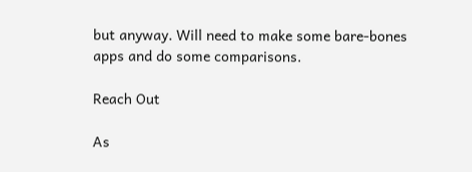but anyway. Will need to make some bare-bones apps and do some comparisons.

Reach Out

As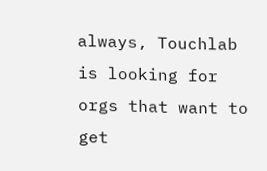always, Touchlab is looking for orgs that want to get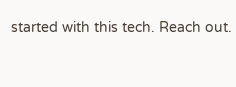started with this tech. Reach out.